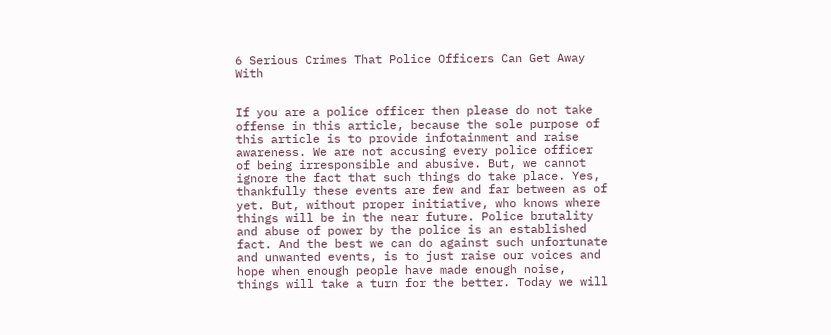6 Serious Crimes That Police Officers Can Get Away With


If you are a police officer then please do not take offense in this article, because the sole purpose of this article is to provide infotainment and raise awareness. We are not accusing every police officer of being irresponsible and abusive. But, we cannot ignore the fact that such things do take place. Yes, thankfully these events are few and far between as of yet. But, without proper initiative, who knows where things will be in the near future. Police brutality and abuse of power by the police is an established fact. And the best we can do against such unfortunate and unwanted events, is to just raise our voices and hope when enough people have made enough noise, things will take a turn for the better. Today we will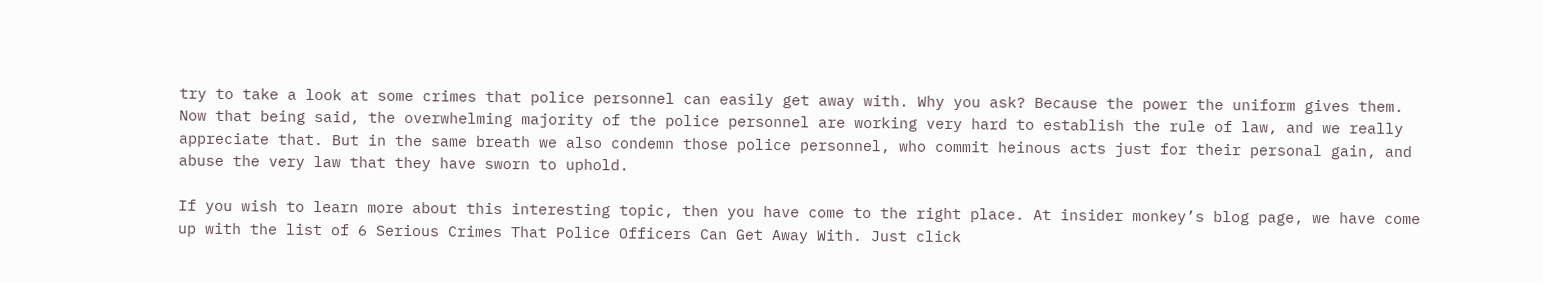try to take a look at some crimes that police personnel can easily get away with. Why you ask? Because the power the uniform gives them. Now that being said, the overwhelming majority of the police personnel are working very hard to establish the rule of law, and we really appreciate that. But in the same breath we also condemn those police personnel, who commit heinous acts just for their personal gain, and abuse the very law that they have sworn to uphold.

If you wish to learn more about this interesting topic, then you have come to the right place. At insider monkey’s blog page, we have come up with the list of 6 Serious Crimes That Police Officers Can Get Away With. Just click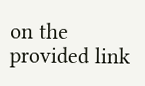on the provided link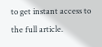to get instant access to the full article.